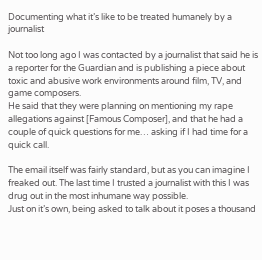Documenting what it’s like to be treated humanely by a journalist

Not too long ago I was contacted by a journalist that said he is a reporter for the Guardian and is publishing a piece about toxic and abusive work environments around film, TV, and game composers.
He said that they were planning on mentioning my rape allegations against [Famous Composer], and that he had a couple of quick questions for me… asking if I had time for a quick call.

The email itself was fairly standard, but as you can imagine I freaked out. The last time I trusted a journalist with this I was drug out in the most inhumane way possible.
Just on it’s own, being asked to talk about it poses a thousand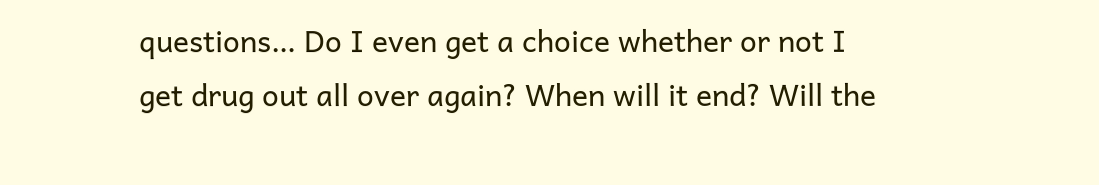questions… Do I even get a choice whether or not I get drug out all over again? When will it end? Will the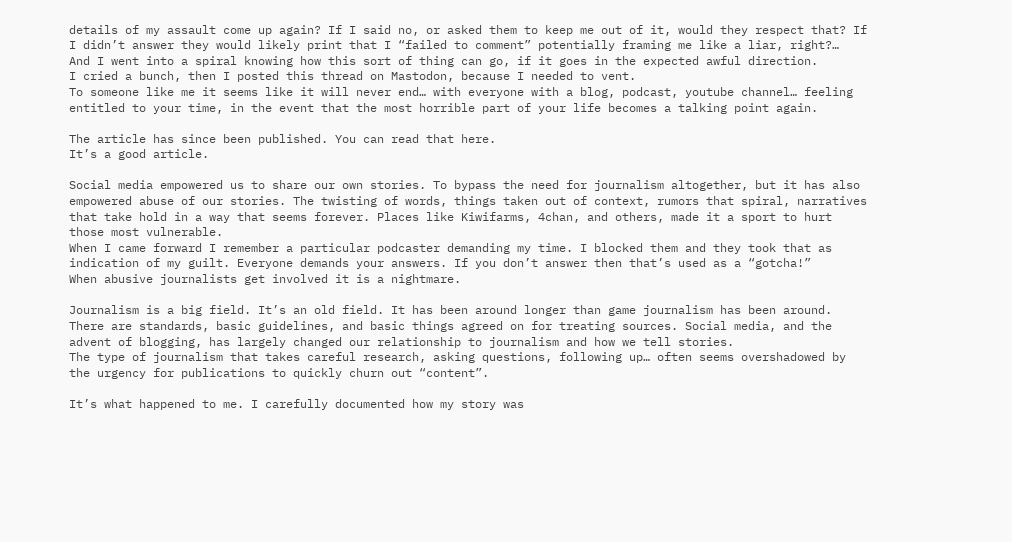details of my assault come up again? If I said no, or asked them to keep me out of it, would they respect that? If I didn’t answer they would likely print that I “failed to comment” potentially framing me like a liar, right?…
And I went into a spiral knowing how this sort of thing can go, if it goes in the expected awful direction.
I cried a bunch, then I posted this thread on Mastodon, because I needed to vent.
To someone like me it seems like it will never end… with everyone with a blog, podcast, youtube channel… feeling entitled to your time, in the event that the most horrible part of your life becomes a talking point again.

The article has since been published. You can read that here.
It’s a good article.

Social media empowered us to share our own stories. To bypass the need for journalism altogether, but it has also empowered abuse of our stories. The twisting of words, things taken out of context, rumors that spiral, narratives that take hold in a way that seems forever. Places like Kiwifarms, 4chan, and others, made it a sport to hurt those most vulnerable.
When I came forward I remember a particular podcaster demanding my time. I blocked them and they took that as indication of my guilt. Everyone demands your answers. If you don’t answer then that’s used as a “gotcha!”
When abusive journalists get involved it is a nightmare.

Journalism is a big field. It’s an old field. It has been around longer than game journalism has been around. There are standards, basic guidelines, and basic things agreed on for treating sources. Social media, and the advent of blogging, has largely changed our relationship to journalism and how we tell stories.
The type of journalism that takes careful research, asking questions, following up… often seems overshadowed by the urgency for publications to quickly churn out “content”.

It’s what happened to me. I carefully documented how my story was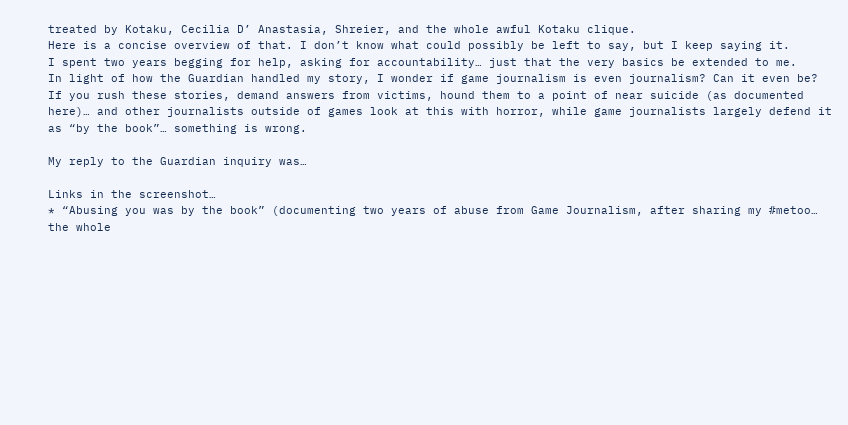treated by Kotaku, Cecilia D’ Anastasia, Shreier, and the whole awful Kotaku clique.
Here is a concise overview of that. I don’t know what could possibly be left to say, but I keep saying it.
I spent two years begging for help, asking for accountability… just that the very basics be extended to me.
In light of how the Guardian handled my story, I wonder if game journalism is even journalism? Can it even be? If you rush these stories, demand answers from victims, hound them to a point of near suicide (as documented here)… and other journalists outside of games look at this with horror, while game journalists largely defend it as “by the book”… something is wrong.

My reply to the Guardian inquiry was…

Links in the screenshot…
* “Abusing you was by the book” (documenting two years of abuse from Game Journalism, after sharing my #metoo… the whole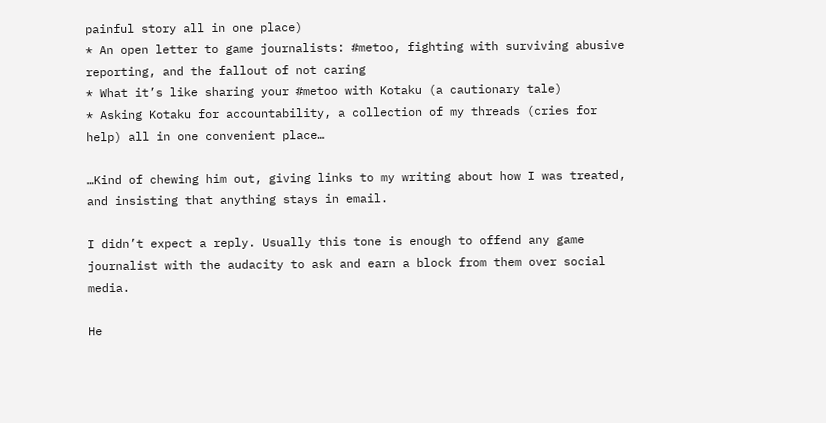painful story all in one place)
* An open letter to game journalists: #metoo, fighting with surviving abusive reporting, and the fallout of not caring
* What it’s like sharing your #metoo with Kotaku (a cautionary tale)
* Asking Kotaku for accountability, a collection of my threads (cries for help) all in one convenient place…

…Kind of chewing him out, giving links to my writing about how I was treated, and insisting that anything stays in email.

I didn’t expect a reply. Usually this tone is enough to offend any game journalist with the audacity to ask and earn a block from them over social media.

He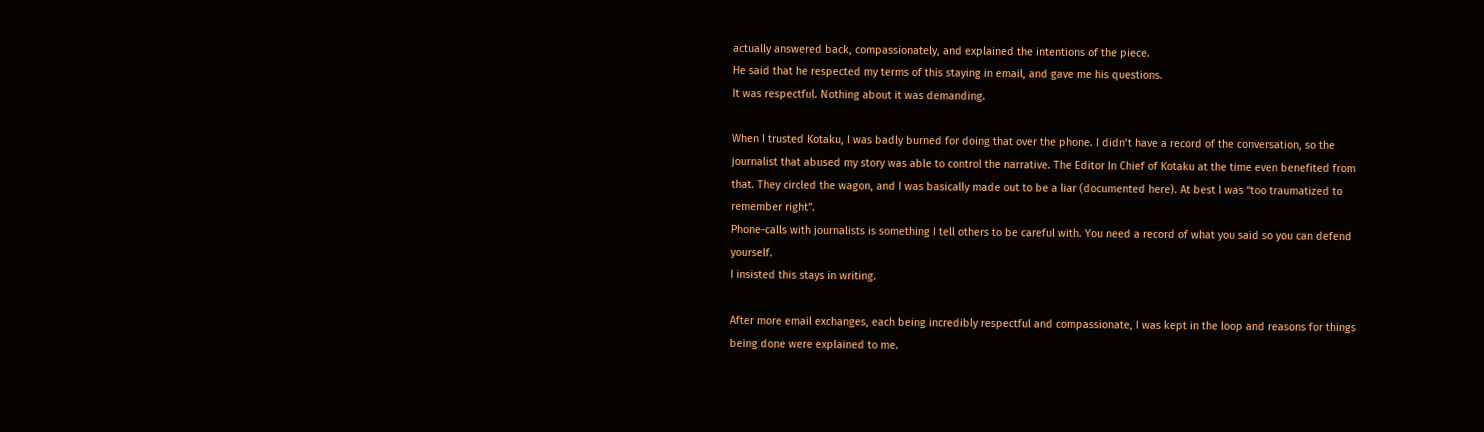actually answered back, compassionately, and explained the intentions of the piece.
He said that he respected my terms of this staying in email, and gave me his questions.
It was respectful. Nothing about it was demanding.

When I trusted Kotaku, I was badly burned for doing that over the phone. I didn’t have a record of the conversation, so the journalist that abused my story was able to control the narrative. The Editor In Chief of Kotaku at the time even benefited from that. They circled the wagon, and I was basically made out to be a liar (documented here). At best I was “too traumatized to remember right”.
Phone-calls with journalists is something I tell others to be careful with. You need a record of what you said so you can defend yourself.
I insisted this stays in writing.

After more email exchanges, each being incredibly respectful and compassionate, I was kept in the loop and reasons for things being done were explained to me.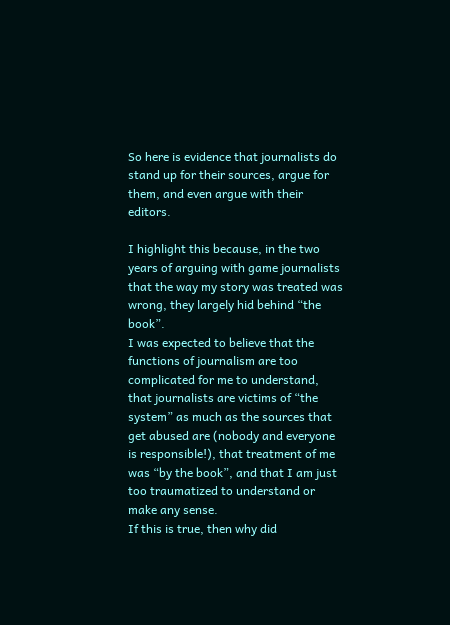So here is evidence that journalists do stand up for their sources, argue for them, and even argue with their editors.

I highlight this because, in the two years of arguing with game journalists that the way my story was treated was wrong, they largely hid behind “the book”.
I was expected to believe that the functions of journalism are too complicated for me to understand, that journalists are victims of “the system” as much as the sources that get abused are (nobody and everyone is responsible!), that treatment of me was “by the book”, and that I am just too traumatized to understand or make any sense.
If this is true, then why did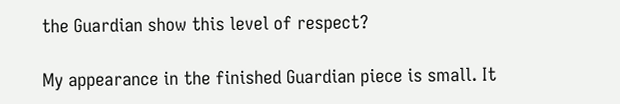the Guardian show this level of respect?

My appearance in the finished Guardian piece is small. It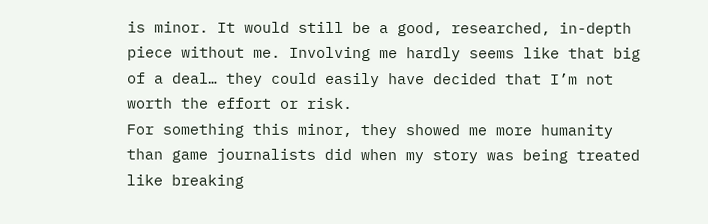is minor. It would still be a good, researched, in-depth piece without me. Involving me hardly seems like that big of a deal… they could easily have decided that I’m not worth the effort or risk.
For something this minor, they showed me more humanity than game journalists did when my story was being treated like breaking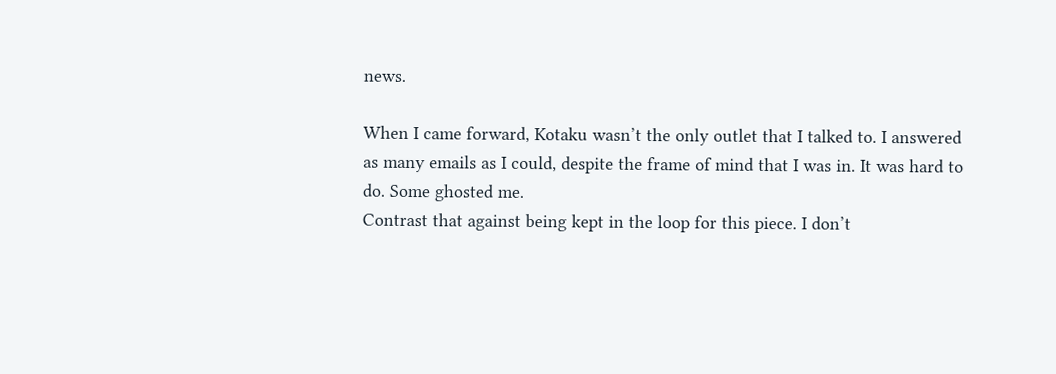news.

When I came forward, Kotaku wasn’t the only outlet that I talked to. I answered as many emails as I could, despite the frame of mind that I was in. It was hard to do. Some ghosted me.
Contrast that against being kept in the loop for this piece. I don’t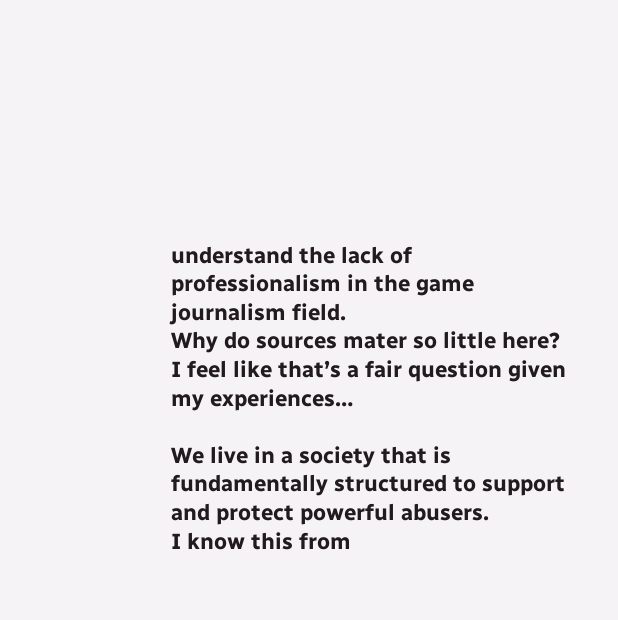understand the lack of professionalism in the game journalism field.
Why do sources mater so little here?
I feel like that’s a fair question given my experiences…

We live in a society that is fundamentally structured to support and protect powerful abusers.
I know this from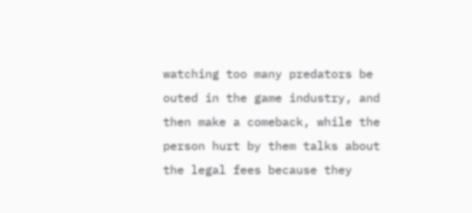watching too many predators be outed in the game industry, and then make a comeback, while the person hurt by them talks about the legal fees because they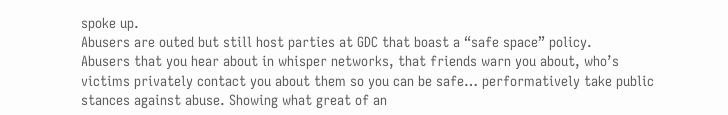spoke up.
Abusers are outed but still host parties at GDC that boast a “safe space” policy.
Abusers that you hear about in whisper networks, that friends warn you about, who’s victims privately contact you about them so you can be safe… performatively take public stances against abuse. Showing what great of an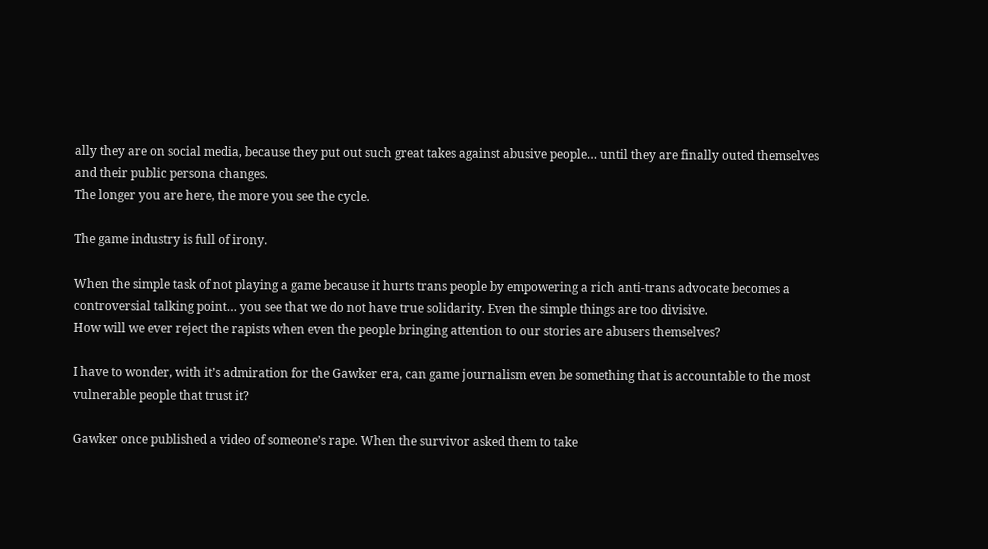ally they are on social media, because they put out such great takes against abusive people… until they are finally outed themselves and their public persona changes.
The longer you are here, the more you see the cycle.

The game industry is full of irony.

When the simple task of not playing a game because it hurts trans people by empowering a rich anti-trans advocate becomes a controversial talking point… you see that we do not have true solidarity. Even the simple things are too divisive.
How will we ever reject the rapists when even the people bringing attention to our stories are abusers themselves?

I have to wonder, with it’s admiration for the Gawker era, can game journalism even be something that is accountable to the most vulnerable people that trust it?

Gawker once published a video of someone’s rape. When the survivor asked them to take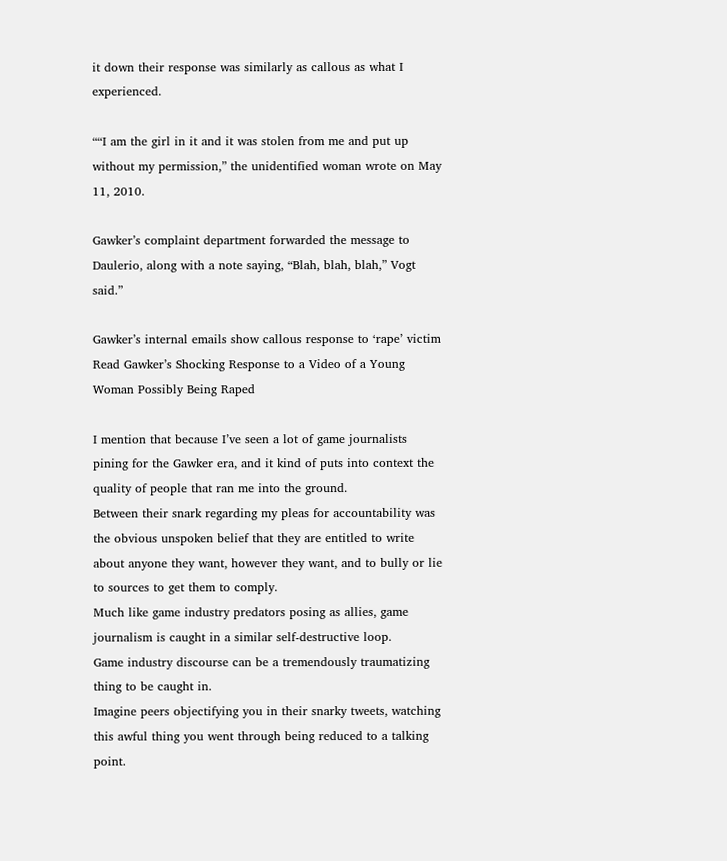it down their response was similarly as callous as what I experienced.

““I am the girl in it and it was stolen from me and put up without my permission,” the unidentified woman wrote on May 11, 2010.

Gawker’s complaint department forwarded the message to Daulerio, along with a note saying, “Blah, blah, blah,” Vogt said.”

Gawker’s internal emails show callous response to ‘rape’ victim
Read Gawker’s Shocking Response to a Video of a Young Woman Possibly Being Raped

I mention that because I’ve seen a lot of game journalists pining for the Gawker era, and it kind of puts into context the quality of people that ran me into the ground.
Between their snark regarding my pleas for accountability was the obvious unspoken belief that they are entitled to write about anyone they want, however they want, and to bully or lie to sources to get them to comply.
Much like game industry predators posing as allies, game journalism is caught in a similar self-destructive loop.
Game industry discourse can be a tremendously traumatizing thing to be caught in.
Imagine peers objectifying you in their snarky tweets, watching this awful thing you went through being reduced to a talking point.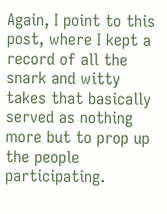Again, I point to this post, where I kept a record of all the snark and witty takes that basically served as nothing more but to prop up the people participating.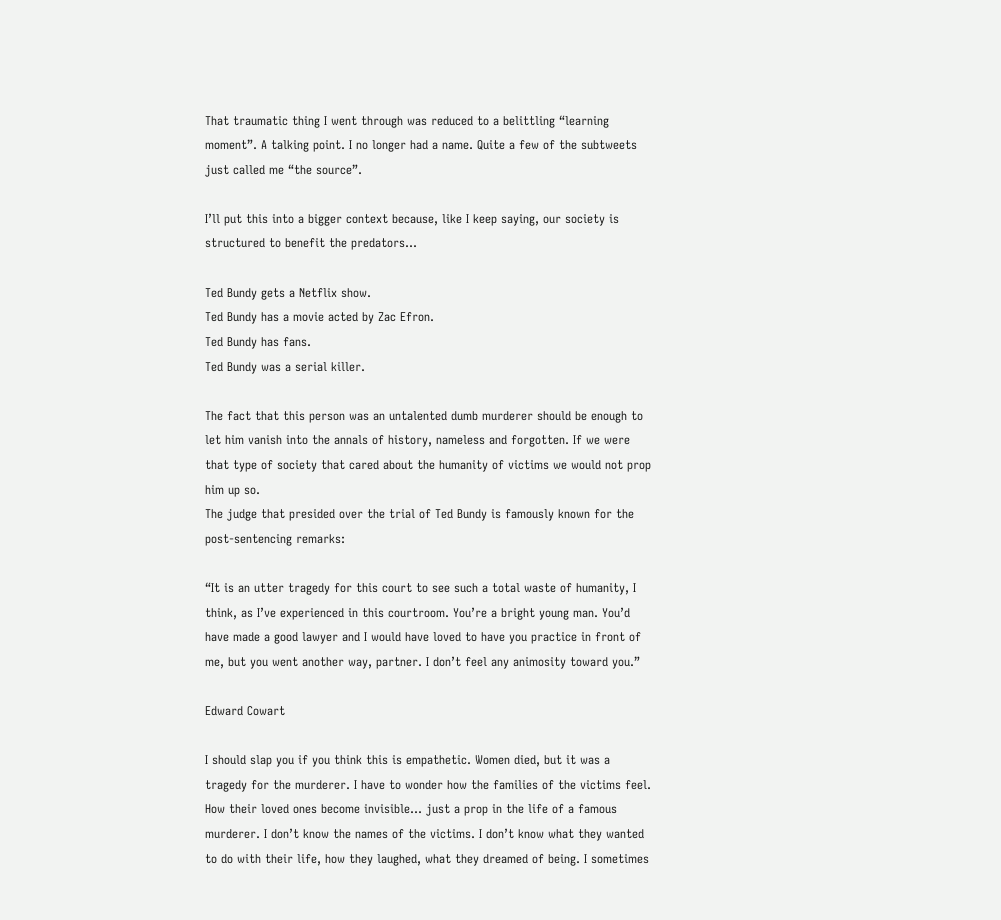That traumatic thing I went through was reduced to a belittling “learning moment”. A talking point. I no longer had a name. Quite a few of the subtweets just called me “the source”.

I’ll put this into a bigger context because, like I keep saying, our society is structured to benefit the predators…

Ted Bundy gets a Netflix show.
Ted Bundy has a movie acted by Zac Efron.
Ted Bundy has fans.
Ted Bundy was a serial killer.

The fact that this person was an untalented dumb murderer should be enough to let him vanish into the annals of history, nameless and forgotten. If we were that type of society that cared about the humanity of victims we would not prop him up so.
The judge that presided over the trial of Ted Bundy is famously known for the post-sentencing remarks:

“It is an utter tragedy for this court to see such a total waste of humanity, I think, as I’ve experienced in this courtroom. You’re a bright young man. You’d have made a good lawyer and I would have loved to have you practice in front of me, but you went another way, partner. I don’t feel any animosity toward you.”

Edward Cowart

I should slap you if you think this is empathetic. Women died, but it was a tragedy for the murderer. I have to wonder how the families of the victims feel. How their loved ones become invisible… just a prop in the life of a famous murderer. I don’t know the names of the victims. I don’t know what they wanted to do with their life, how they laughed, what they dreamed of being. I sometimes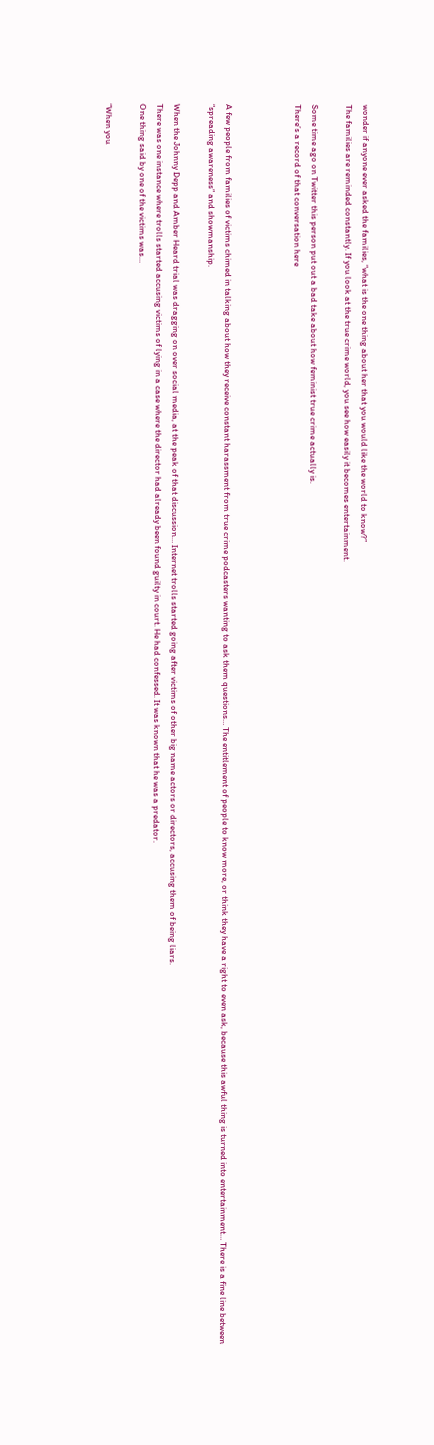wonder if anyone ever asked the families, “what is the one thing about her that you would like the world to know?”
The families are reminded constantly. If you look at the true crime world, you see how easily it becomes entertainment.

Some time ago on Twitter this person put out a bad take about how feminist true crime actually is.
There’s a record of that conversation here



A few people from families of victims chimed in talking about how they receive constant harassment from true crime podcasters wanting to ask them questions… The entitlement of people to know more, or think they have a right to even ask, because this awful thing is turned into entertainment… There is a fine line between “spreading awareness” and showmanship.

When the Johnny Depp and Amber Heard trial was dragging on over social media, at the peak of that discussion… Internet trolls started going after victims of other big name actors or directors, accusing them of being liars.
There was one instance where trolls started accusing victims of lying in a case where the director had already been found guilty in court. He had confessed. It was known that he was a predator.
One thing said by one of the victims was…

“When you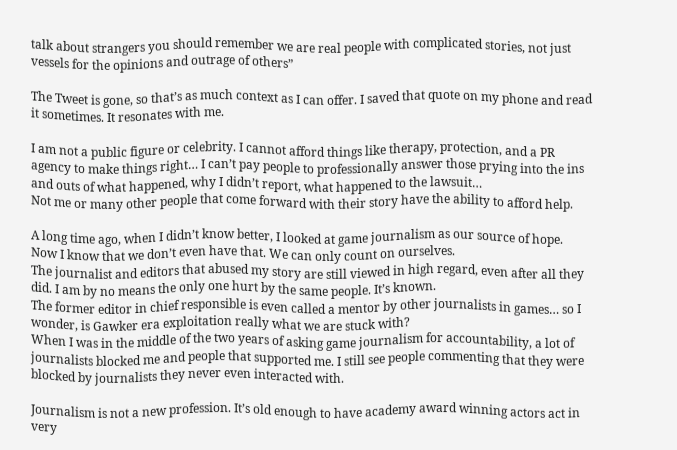talk about strangers you should remember we are real people with complicated stories, not just vessels for the opinions and outrage of others”

The Tweet is gone, so that’s as much context as I can offer. I saved that quote on my phone and read it sometimes. It resonates with me.

I am not a public figure or celebrity. I cannot afford things like therapy, protection, and a PR agency to make things right… I can’t pay people to professionally answer those prying into the ins and outs of what happened, why I didn’t report, what happened to the lawsuit…
Not me or many other people that come forward with their story have the ability to afford help.

A long time ago, when I didn’t know better, I looked at game journalism as our source of hope.
Now I know that we don’t even have that. We can only count on ourselves.
The journalist and editors that abused my story are still viewed in high regard, even after all they did. I am by no means the only one hurt by the same people. It’s known.
The former editor in chief responsible is even called a mentor by other journalists in games… so I wonder, is Gawker era exploitation really what we are stuck with?
When I was in the middle of the two years of asking game journalism for accountability, a lot of journalists blocked me and people that supported me. I still see people commenting that they were blocked by journalists they never even interacted with.

Journalism is not a new profession. It’s old enough to have academy award winning actors act in very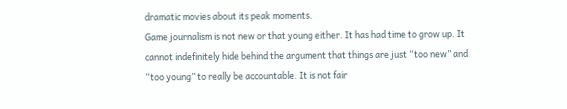dramatic movies about its peak moments.
Game journalism is not new or that young either. It has had time to grow up. It cannot indefinitely hide behind the argument that things are just “too new” and “too young” to really be accountable. It is not fair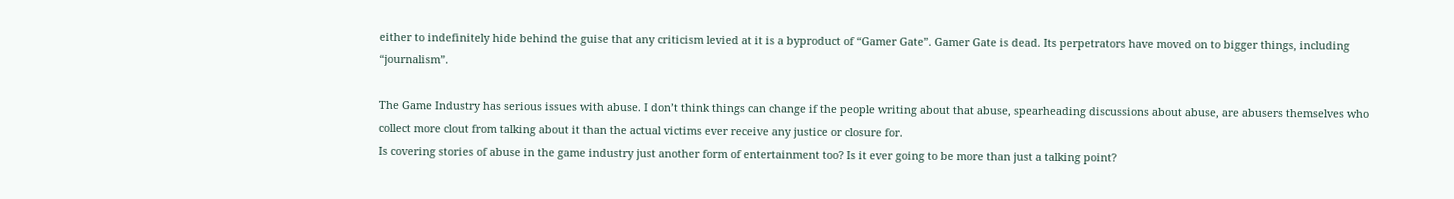either to indefinitely hide behind the guise that any criticism levied at it is a byproduct of “Gamer Gate”. Gamer Gate is dead. Its perpetrators have moved on to bigger things, including “journalism”.

The Game Industry has serious issues with abuse. I don’t think things can change if the people writing about that abuse, spearheading discussions about abuse, are abusers themselves who collect more clout from talking about it than the actual victims ever receive any justice or closure for.
Is covering stories of abuse in the game industry just another form of entertainment too? Is it ever going to be more than just a talking point?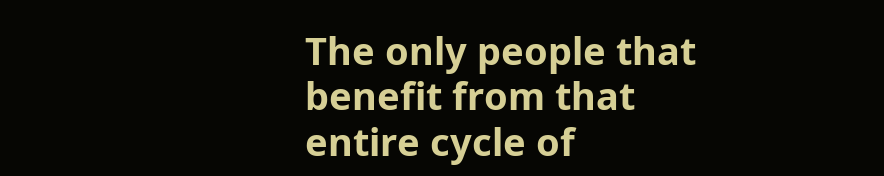The only people that benefit from that entire cycle of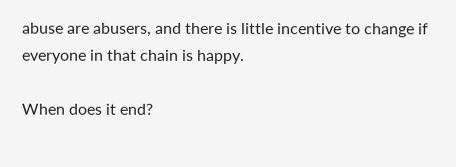abuse are abusers, and there is little incentive to change if everyone in that chain is happy.

When does it end?